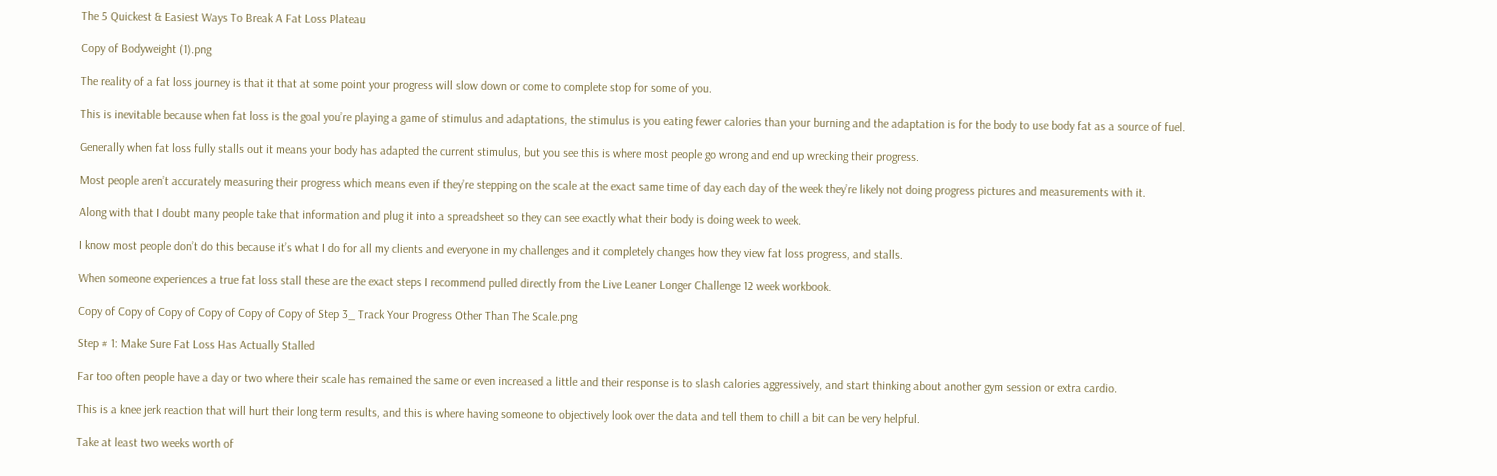The 5 Quickest & Easiest Ways To Break A Fat Loss Plateau

Copy of Bodyweight (1).png

The reality of a fat loss journey is that it that at some point your progress will slow down or come to complete stop for some of you.

This is inevitable because when fat loss is the goal you’re playing a game of stimulus and adaptations, the stimulus is you eating fewer calories than your burning and the adaptation is for the body to use body fat as a source of fuel.

Generally when fat loss fully stalls out it means your body has adapted the current stimulus, but you see this is where most people go wrong and end up wrecking their progress.

Most people aren’t accurately measuring their progress which means even if they’re stepping on the scale at the exact same time of day each day of the week they’re likely not doing progress pictures and measurements with it.

Along with that I doubt many people take that information and plug it into a spreadsheet so they can see exactly what their body is doing week to week.

I know most people don’t do this because it’s what I do for all my clients and everyone in my challenges and it completely changes how they view fat loss progress, and stalls.

When someone experiences a true fat loss stall these are the exact steps I recommend pulled directly from the Live Leaner Longer Challenge 12 week workbook.

Copy of Copy of Copy of Copy of Copy of Copy of Step 3_ Track Your Progress Other Than The Scale.png

Step # 1: Make Sure Fat Loss Has Actually Stalled

Far too often people have a day or two where their scale has remained the same or even increased a little and their response is to slash calories aggressively, and start thinking about another gym session or extra cardio.

This is a knee jerk reaction that will hurt their long term results, and this is where having someone to objectively look over the data and tell them to chill a bit can be very helpful.

Take at least two weeks worth of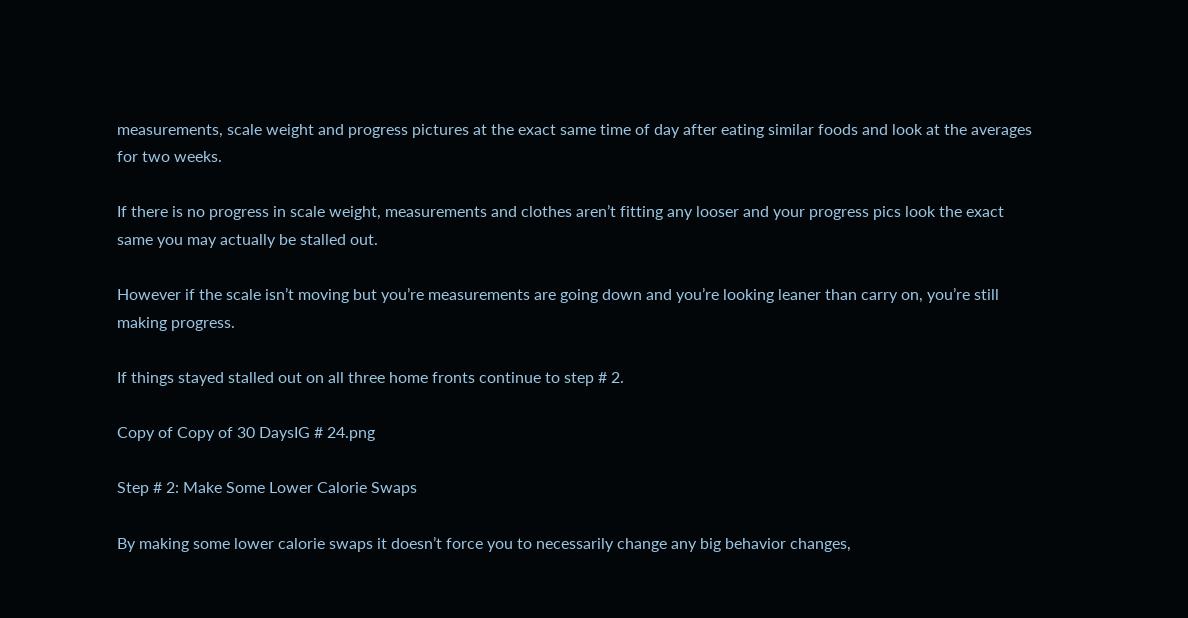measurements, scale weight and progress pictures at the exact same time of day after eating similar foods and look at the averages for two weeks.

If there is no progress in scale weight, measurements and clothes aren’t fitting any looser and your progress pics look the exact same you may actually be stalled out.

However if the scale isn’t moving but you’re measurements are going down and you’re looking leaner than carry on, you’re still making progress.

If things stayed stalled out on all three home fronts continue to step # 2.

Copy of Copy of 30 DaysIG # 24.png

Step # 2: Make Some Lower Calorie Swaps

By making some lower calorie swaps it doesn’t force you to necessarily change any big behavior changes,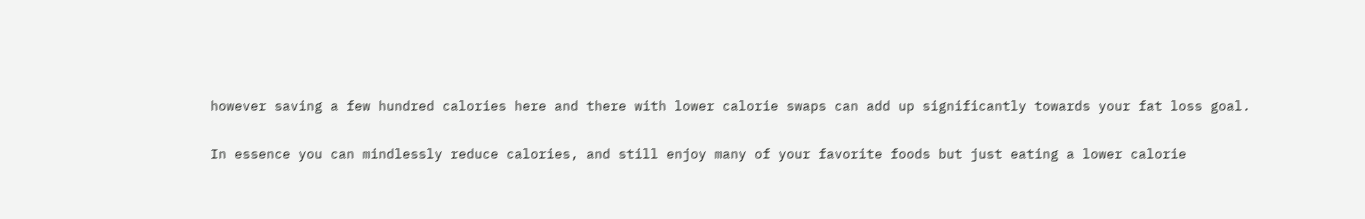however saving a few hundred calories here and there with lower calorie swaps can add up significantly towards your fat loss goal.

In essence you can mindlessly reduce calories, and still enjoy many of your favorite foods but just eating a lower calorie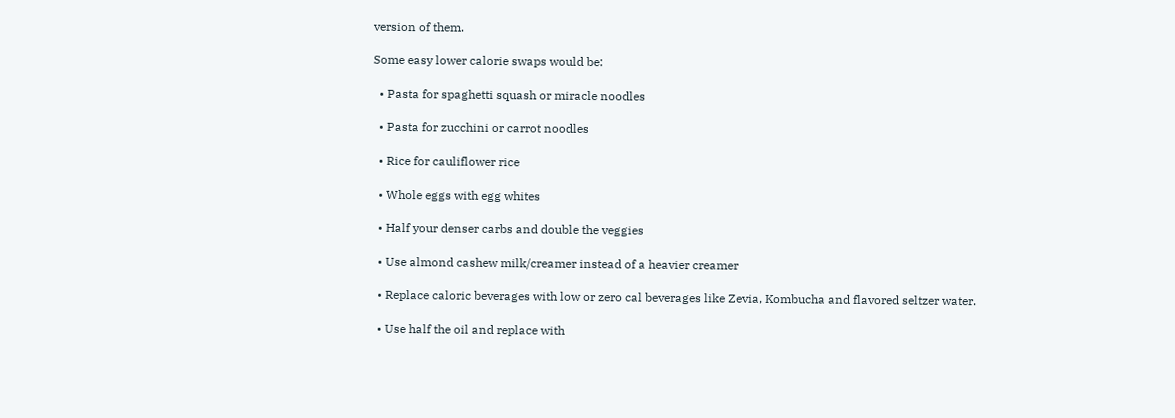version of them.

Some easy lower calorie swaps would be:

  • Pasta for spaghetti squash or miracle noodles

  • Pasta for zucchini or carrot noodles

  • Rice for cauliflower rice

  • Whole eggs with egg whites

  • Half your denser carbs and double the veggies

  • Use almond cashew milk/creamer instead of a heavier creamer

  • Replace caloric beverages with low or zero cal beverages like Zevia, Kombucha and flavored seltzer water.

  • Use half the oil and replace with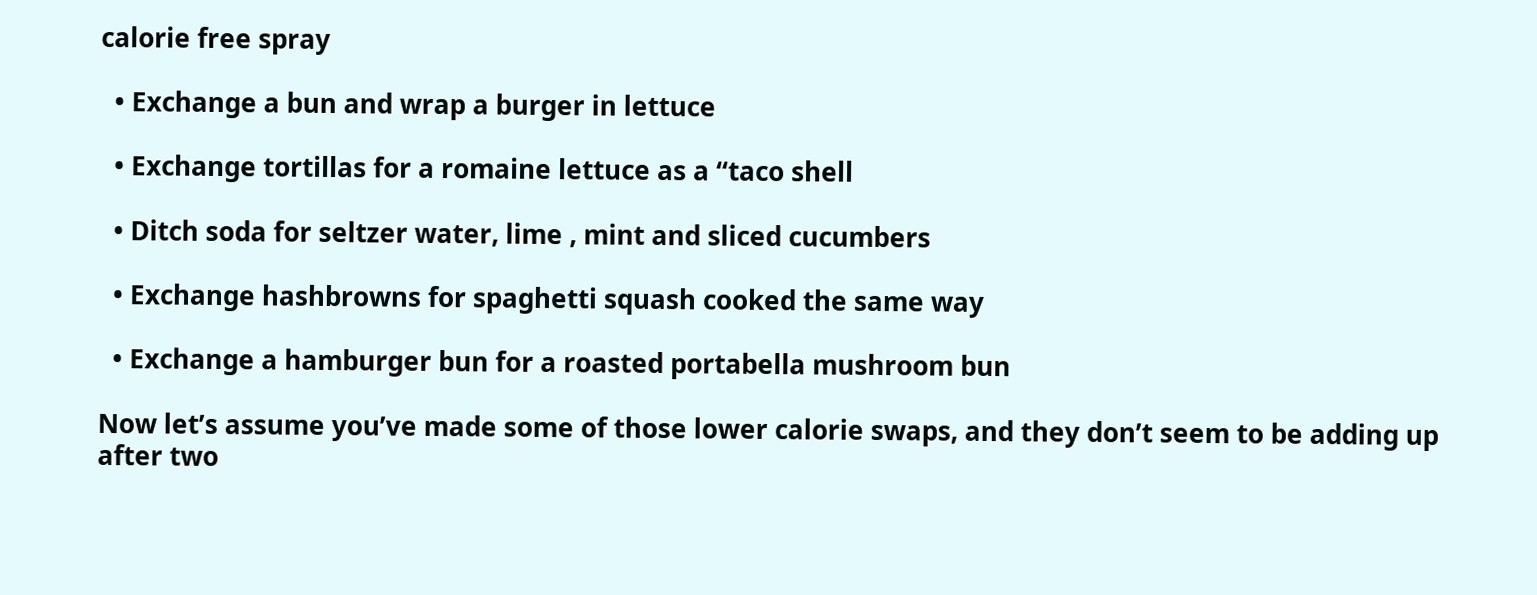calorie free spray

  • Exchange a bun and wrap a burger in lettuce

  • Exchange tortillas for a romaine lettuce as a “taco shell

  • Ditch soda for seltzer water, lime , mint and sliced cucumbers

  • Exchange hashbrowns for spaghetti squash cooked the same way

  • Exchange a hamburger bun for a roasted portabella mushroom bun

Now let’s assume you’ve made some of those lower calorie swaps, and they don’t seem to be adding up after two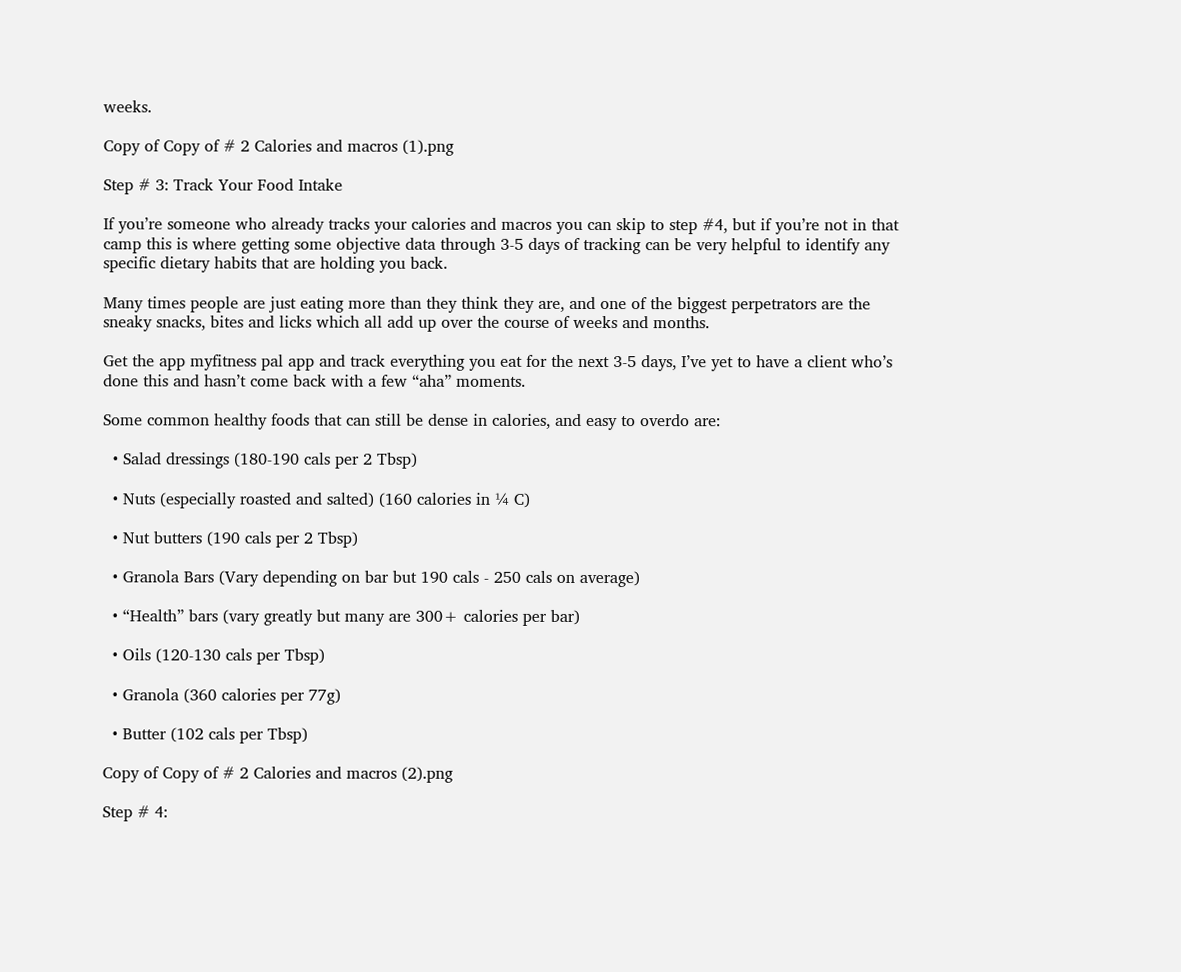weeks.

Copy of Copy of # 2 Calories and macros (1).png

Step # 3: Track Your Food Intake

If you’re someone who already tracks your calories and macros you can skip to step #4, but if you’re not in that camp this is where getting some objective data through 3-5 days of tracking can be very helpful to identify any specific dietary habits that are holding you back.

Many times people are just eating more than they think they are, and one of the biggest perpetrators are the sneaky snacks, bites and licks which all add up over the course of weeks and months.

Get the app myfitness pal app and track everything you eat for the next 3-5 days, I’ve yet to have a client who’s done this and hasn’t come back with a few “aha” moments.

Some common healthy foods that can still be dense in calories, and easy to overdo are:

  • Salad dressings (180-190 cals per 2 Tbsp)

  • Nuts (especially roasted and salted) (160 calories in ¼ C)

  • Nut butters (190 cals per 2 Tbsp)

  • Granola Bars (Vary depending on bar but 190 cals - 250 cals on average)

  • “Health” bars (vary greatly but many are 300+ calories per bar)

  • Oils (120-130 cals per Tbsp)

  • Granola (360 calories per 77g)

  • Butter (102 cals per Tbsp)

Copy of Copy of # 2 Calories and macros (2).png

Step # 4: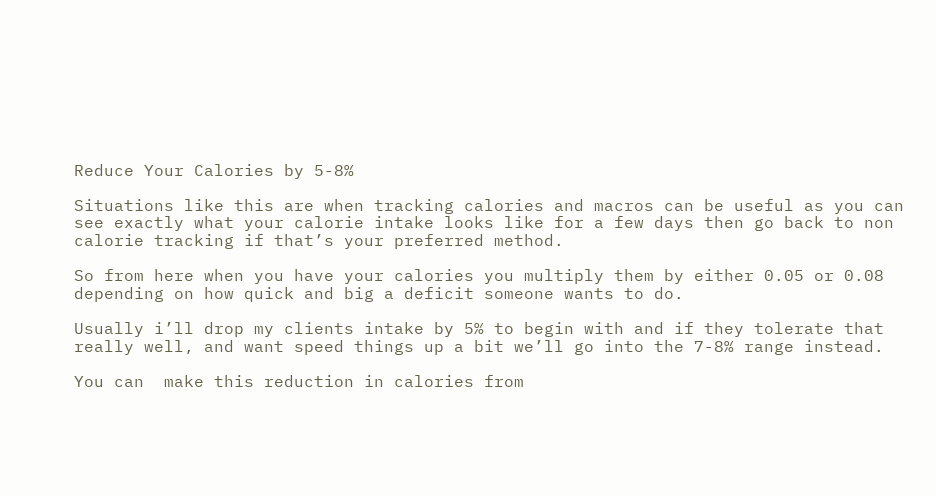Reduce Your Calories by 5-8%

Situations like this are when tracking calories and macros can be useful as you can see exactly what your calorie intake looks like for a few days then go back to non calorie tracking if that’s your preferred method.

So from here when you have your calories you multiply them by either 0.05 or 0.08 depending on how quick and big a deficit someone wants to do.

Usually i’ll drop my clients intake by 5% to begin with and if they tolerate that really well, and want speed things up a bit we’ll go into the 7-8% range instead.

You can  make this reduction in calories from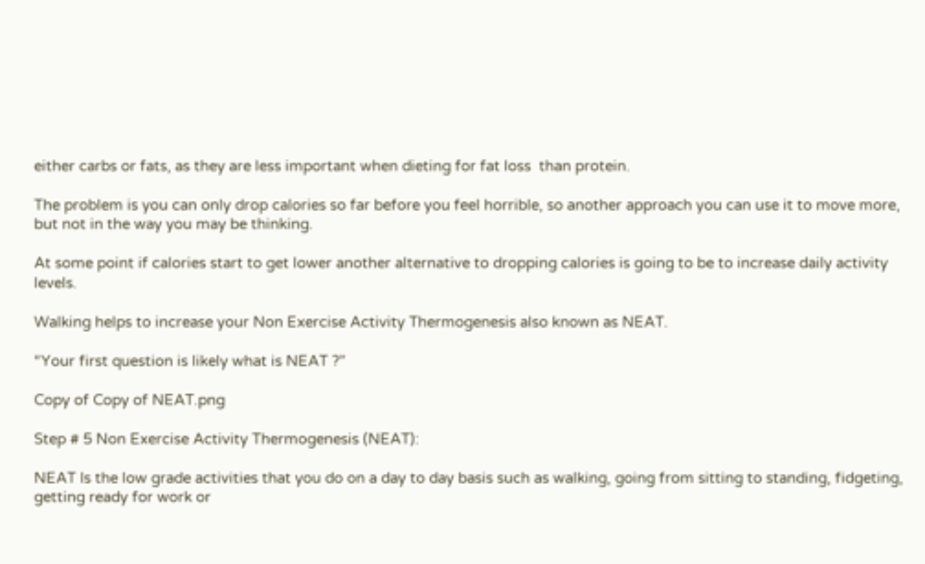either carbs or fats, as they are less important when dieting for fat loss  than protein.

The problem is you can only drop calories so far before you feel horrible, so another approach you can use it to move more, but not in the way you may be thinking.

At some point if calories start to get lower another alternative to dropping calories is going to be to increase daily activity levels.

Walking helps to increase your Non Exercise Activity Thermogenesis also known as NEAT.

“Your first question is likely what is NEAT ?”

Copy of Copy of NEAT.png

Step # 5 Non Exercise Activity Thermogenesis (NEAT):

NEAT Is the low grade activities that you do on a day to day basis such as walking, going from sitting to standing, fidgeting, getting ready for work or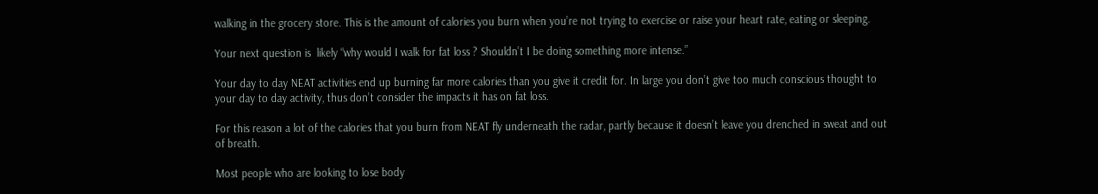walking in the grocery store. This is the amount of calories you burn when you’re not trying to exercise or raise your heart rate, eating or sleeping.

Your next question is  likely “why would I walk for fat loss ? Shouldn’t I be doing something more intense.”

Your day to day NEAT activities end up burning far more calories than you give it credit for. In large you don’t give too much conscious thought to your day to day activity, thus don’t consider the impacts it has on fat loss.

For this reason a lot of the calories that you burn from NEAT fly underneath the radar, partly because it doesn’t leave you drenched in sweat and out of breath.

Most people who are looking to lose body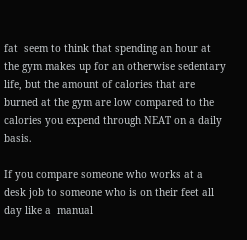fat  seem to think that spending an hour at the gym makes up for an otherwise sedentary life, but the amount of calories that are burned at the gym are low compared to the calories you expend through NEAT on a daily basis.

If you compare someone who works at a desk job to someone who is on their feet all day like a  manual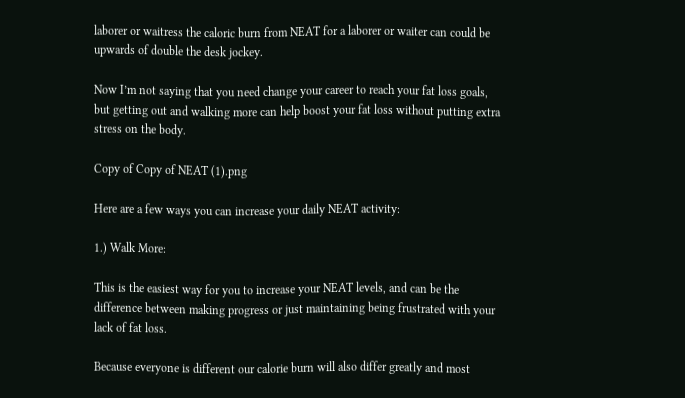laborer or waitress the caloric burn from NEAT for a laborer or waiter can could be upwards of double the desk jockey.

Now I’m not saying that you need change your career to reach your fat loss goals, but getting out and walking more can help boost your fat loss without putting extra stress on the body.

Copy of Copy of NEAT (1).png

Here are a few ways you can increase your daily NEAT activity:

1.) Walk More:

This is the easiest way for you to increase your NEAT levels, and can be the difference between making progress or just maintaining being frustrated with your lack of fat loss.

Because everyone is different our calorie burn will also differ greatly and most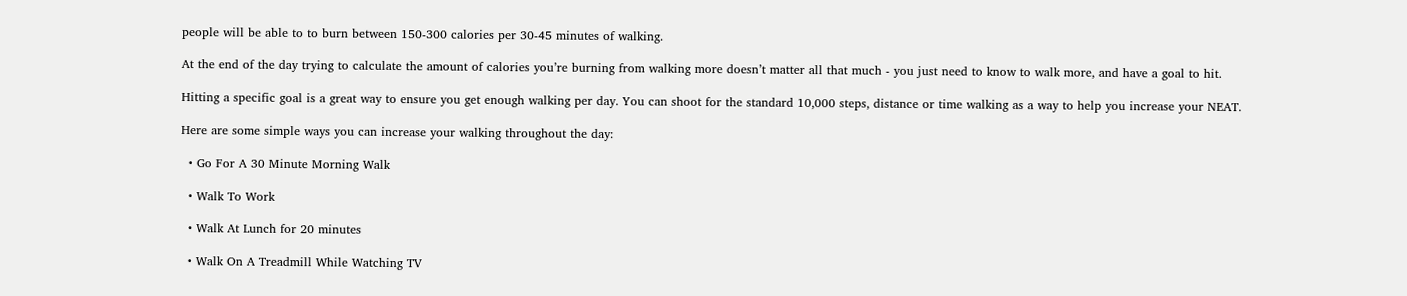people will be able to to burn between 150-300 calories per 30-45 minutes of walking.

At the end of the day trying to calculate the amount of calories you’re burning from walking more doesn’t matter all that much - you just need to know to walk more, and have a goal to hit.

Hitting a specific goal is a great way to ensure you get enough walking per day. You can shoot for the standard 10,000 steps, distance or time walking as a way to help you increase your NEAT.

Here are some simple ways you can increase your walking throughout the day:

  • Go For A 30 Minute Morning Walk

  • Walk To Work

  • Walk At Lunch for 20 minutes

  • Walk On A Treadmill While Watching TV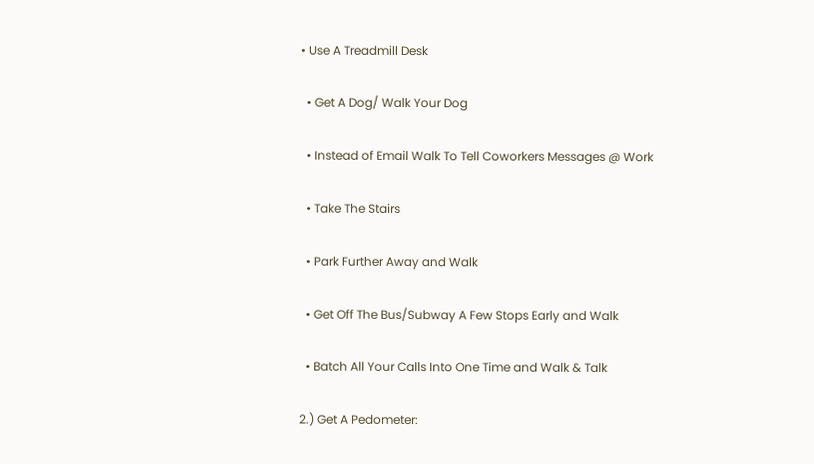• Use A Treadmill Desk

  • Get A Dog/ Walk Your Dog

  • Instead of Email Walk To Tell Coworkers Messages @ Work

  • Take The Stairs

  • Park Further Away and Walk

  • Get Off The Bus/Subway A Few Stops Early and Walk

  • Batch All Your Calls Into One Time and Walk & Talk

2.) Get A Pedometer: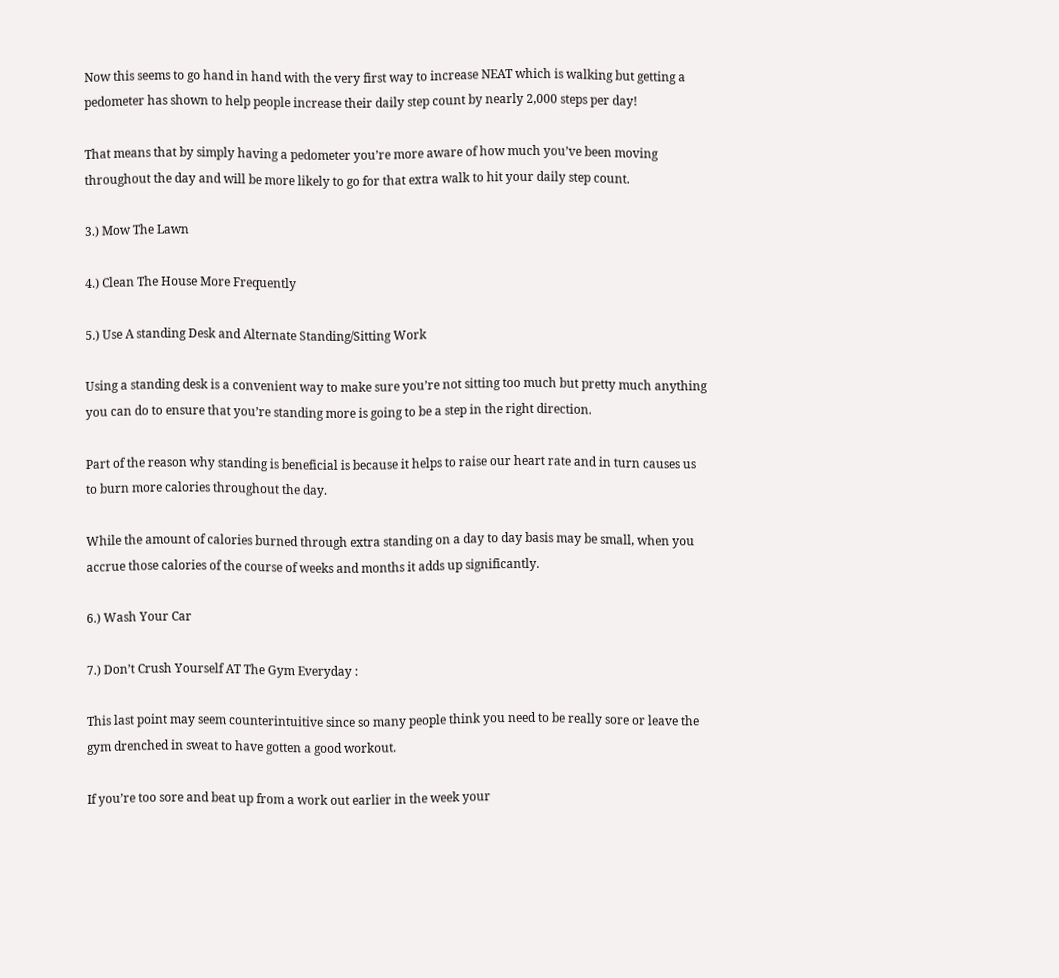Now this seems to go hand in hand with the very first way to increase NEAT which is walking but getting a pedometer has shown to help people increase their daily step count by nearly 2,000 steps per day!

That means that by simply having a pedometer you’re more aware of how much you’ve been moving throughout the day and will be more likely to go for that extra walk to hit your daily step count.

3.) Mow The Lawn

4.) Clean The House More Frequently

5.) Use A standing Desk and Alternate Standing/Sitting Work

Using a standing desk is a convenient way to make sure you’re not sitting too much but pretty much anything you can do to ensure that you’re standing more is going to be a step in the right direction.

Part of the reason why standing is beneficial is because it helps to raise our heart rate and in turn causes us to burn more calories throughout the day.

While the amount of calories burned through extra standing on a day to day basis may be small, when you accrue those calories of the course of weeks and months it adds up significantly.

6.) Wash Your Car

7.) Don’t Crush Yourself AT The Gym Everyday :

This last point may seem counterintuitive since so many people think you need to be really sore or leave the gym drenched in sweat to have gotten a good workout.

If you’re too sore and beat up from a work out earlier in the week your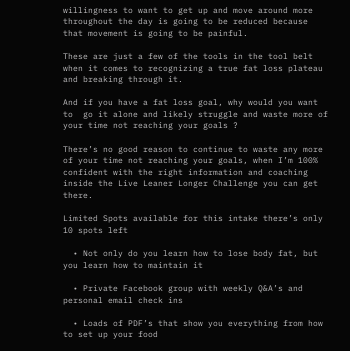willingness to want to get up and move around more throughout the day is going to be reduced because that movement is going to be painful.

These are just a few of the tools in the tool belt when it comes to recognizing a true fat loss plateau and breaking through it.

And if you have a fat loss goal, why would you want to  go it alone and likely struggle and waste more of your time not reaching your goals ?

There’s no good reason to continue to waste any more of your time not reaching your goals, when I’m 100% confident with the right information and coaching inside the Live Leaner Longer Challenge you can get there.

Limited Spots available for this intake there’s only 10 spots left

  • Not only do you learn how to lose body fat, but you learn how to maintain it

  • Private Facebook group with weekly Q&A’s and personal email check ins

  • Loads of PDF’s that show you everything from how to set up your food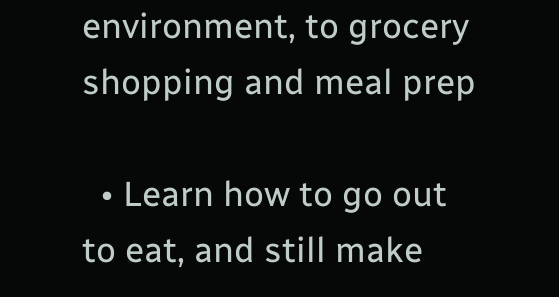environment, to grocery shopping and meal prep

  • Learn how to go out to eat, and still make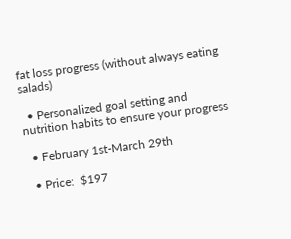fat loss progress (without always eating salads)

  • Personalized goal setting and nutrition habits to ensure your progress

  • February 1st-March 29th

  • Price:  $197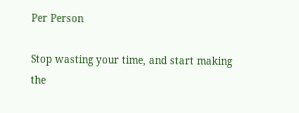Per Person

Stop wasting your time, and start making the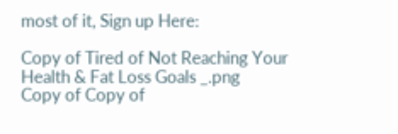most of it, Sign up Here:

Copy of Tired of Not Reaching Your Health & Fat Loss Goals _.png
Copy of Copy of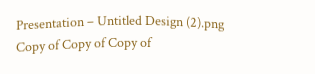Presentation – Untitled Design (2).png
Copy of Copy of Copy of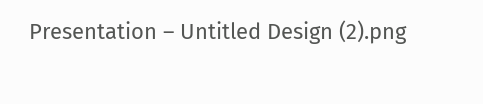Presentation – Untitled Design (2).png